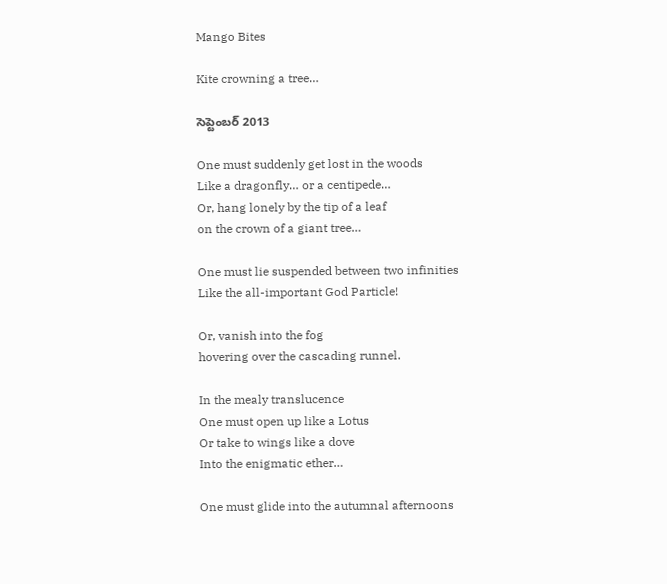Mango Bites

Kite crowning a tree…

సెప్టెంబర్ 2013

One must suddenly get lost in the woods
Like a dragonfly… or a centipede…
Or, hang lonely by the tip of a leaf
on the crown of a giant tree…

One must lie suspended between two infinities
Like the all-important God Particle!

Or, vanish into the fog
hovering over the cascading runnel.

In the mealy translucence
One must open up like a Lotus
Or take to wings like a dove
Into the enigmatic ether…

One must glide into the autumnal afternoons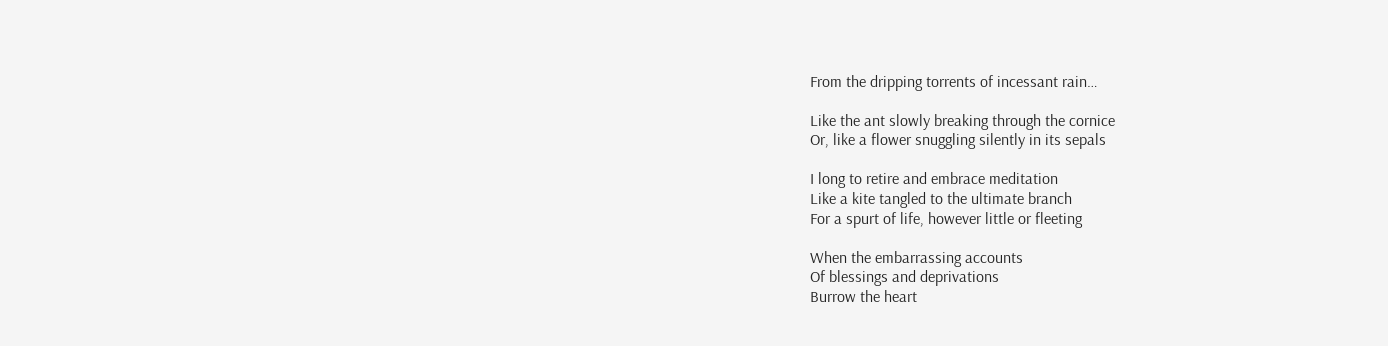From the dripping torrents of incessant rain…

Like the ant slowly breaking through the cornice
Or, like a flower snuggling silently in its sepals

I long to retire and embrace meditation
Like a kite tangled to the ultimate branch
For a spurt of life, however little or fleeting

When the embarrassing accounts
Of blessings and deprivations
Burrow the heart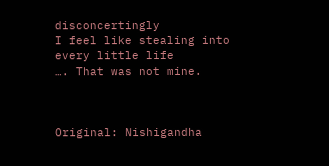disconcertingly
I feel like stealing into every little life
…. That was not mine.



Original: Nishigandha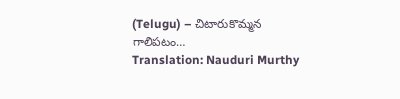(Telugu) – చిటారుకొమ్మన గాలిపటం…
Translation: Nauduri Murthy